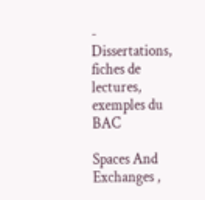- Dissertations, fiches de lectures, exemples du BAC

Spaces And Exchanges ,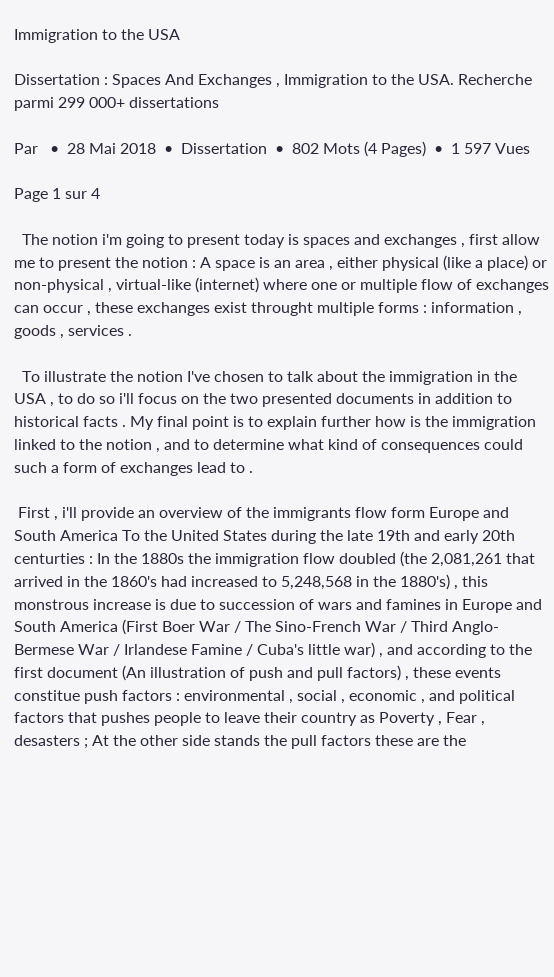Immigration to the USA

Dissertation : Spaces And Exchanges , Immigration to the USA. Recherche parmi 299 000+ dissertations

Par   •  28 Mai 2018  •  Dissertation  •  802 Mots (4 Pages)  •  1 597 Vues

Page 1 sur 4

  The notion i'm going to present today is spaces and exchanges , first allow me to present the notion : A space is an area , either physical (like a place) or non-physical , virtual-like (internet) where one or multiple flow of exchanges can occur , these exchanges exist throught multiple forms : information , goods , services .

  To illustrate the notion I've chosen to talk about the immigration in the USA , to do so i'll focus on the two presented documents in addition to historical facts . My final point is to explain further how is the immigration linked to the notion , and to determine what kind of consequences could such a form of exchanges lead to .

 First , i'll provide an overview of the immigrants flow form Europe and South America To the United States during the late 19th and early 20th centurties : In the 1880s the immigration flow doubled (the 2,081,261 that arrived in the 1860's had increased to 5,248,568 in the 1880's) , this monstrous increase is due to succession of wars and famines in Europe and South America (First Boer War / The Sino-French War / Third Anglo-Bermese War / Irlandese Famine / Cuba's little war) , and according to the first document (An illustration of push and pull factors) , these events constitue push factors : environmental , social , economic , and political factors that pushes people to leave their country as Poverty , Fear , desasters ; At the other side stands the pull factors these are the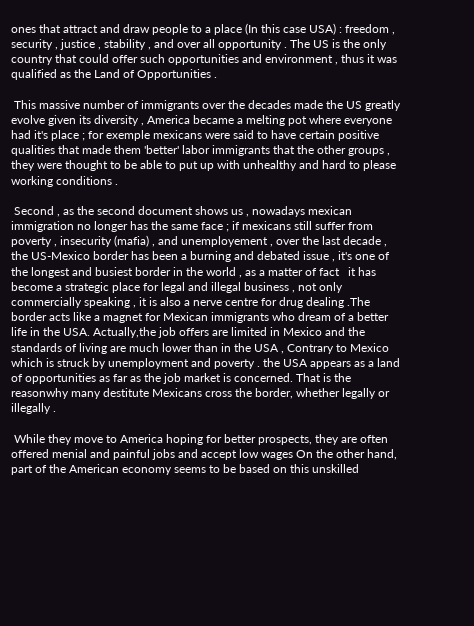ones that attract and draw people to a place (In this case USA) : freedom , security , justice , stability , and over all opportunity . The US is the only country that could offer such opportunities and environment , thus it was qualified as the Land of Opportunities .

 This massive number of immigrants over the decades made the US greatly evolve given its diversity , America became a melting pot where everyone had it's place ; for exemple mexicans were said to have certain positive qualities that made them 'better' labor immigrants that the other groups , they were thought to be able to put up with unhealthy and hard to please working conditions .

 Second , as the second document shows us , nowadays mexican immigration no longer has the same face ; if mexicans still suffer from poverty , insecurity (mafia) , and unemployement , over the last decade , the US-Mexico border has been a burning and debated issue , it's one of the longest and busiest border in the world , as a matter of fact   it has become a strategic place for legal and illegal business , not only commercially speaking , it is also a nerve centre for drug dealing .The border acts like a magnet for Mexican immigrants who dream of a better life in the USA. Actually,the job offers are limited in Mexico and the standards of living are much lower than in the USA , Contrary to Mexico which is struck by unemployment and poverty . the USA appears as a land of opportunities as far as the job market is concerned. That is the reasonwhy many destitute Mexicans cross the border, whether legally or illegally .

 While they move to America hoping for better prospects, they are often offered menial and painful jobs and accept low wages On the other hand, part of the American economy seems to be based on this unskilled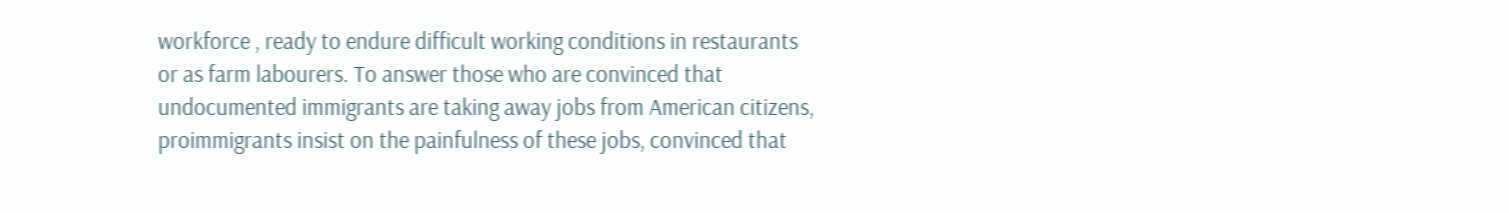workforce , ready to endure difficult working conditions in restaurants or as farm labourers. To answer those who are convinced that undocumented immigrants are taking away jobs from American citizens, proimmigrants insist on the painfulness of these jobs, convinced that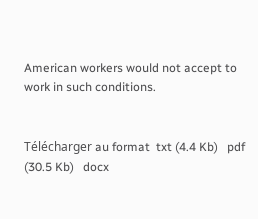American workers would not accept to work in such conditions.


Télécharger au format  txt (4.4 Kb)   pdf (30.5 Kb)   docx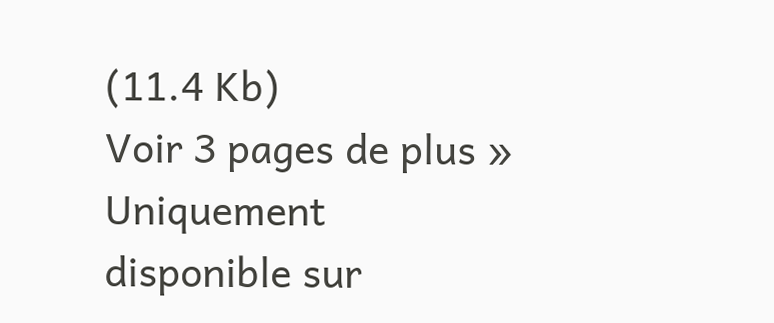(11.4 Kb)
Voir 3 pages de plus »
Uniquement disponible sur